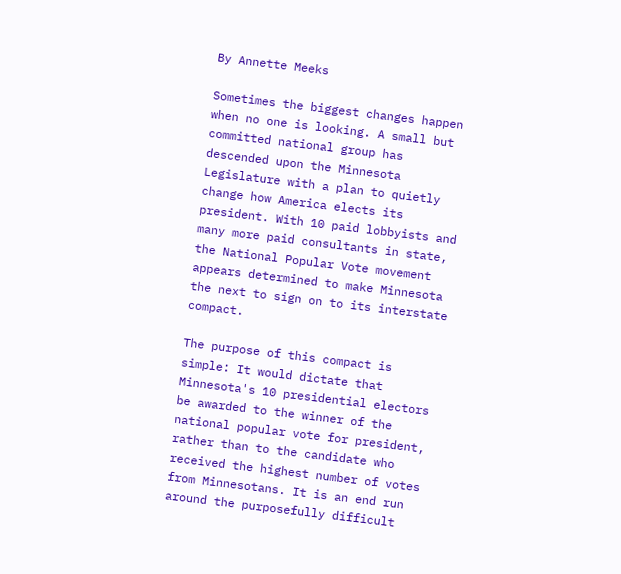By Annette Meeks

Sometimes the biggest changes happen when no one is looking. A small but committed national group has descended upon the Minnesota Legislature with a plan to quietly change how America elects its president. With 10 paid lobbyists and many more paid consultants in state, the National Popular Vote movement appears determined to make Minnesota the next to sign on to its interstate compact.

The purpose of this compact is simple: It would dictate that Minnesota's 10 presidential electors be awarded to the winner of the national popular vote for president, rather than to the candidate who received the highest number of votes from Minnesotans. It is an end run around the purposefully difficult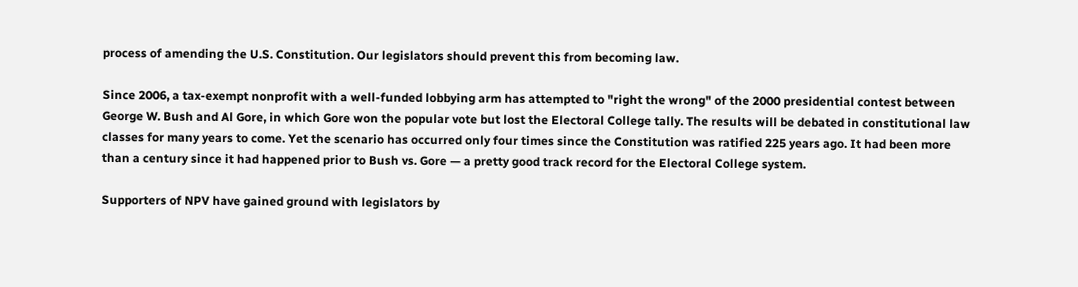process of amending the U.S. Constitution. Our legislators should prevent this from becoming law.

Since 2006, a tax-exempt nonprofit with a well-funded lobbying arm has attempted to "right the wrong" of the 2000 presidential contest between George W. Bush and Al Gore, in which Gore won the popular vote but lost the Electoral College tally. The results will be debated in constitutional law classes for many years to come. Yet the scenario has occurred only four times since the Constitution was ratified 225 years ago. It had been more than a century since it had happened prior to Bush vs. Gore — a pretty good track record for the Electoral College system.

Supporters of NPV have gained ground with legislators by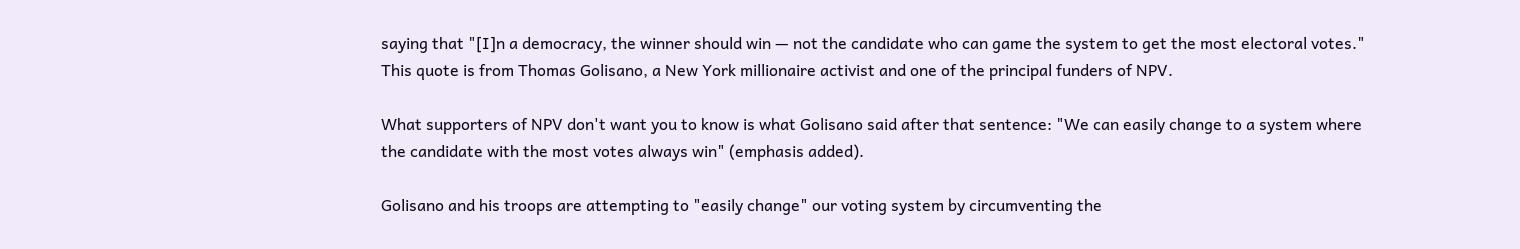saying that "[I]n a democracy, the winner should win — not the candidate who can game the system to get the most electoral votes." This quote is from Thomas Golisano, a New York millionaire activist and one of the principal funders of NPV.

What supporters of NPV don't want you to know is what Golisano said after that sentence: "We can easily change to a system where the candidate with the most votes always win" (emphasis added).

Golisano and his troops are attempting to "easily change" our voting system by circumventing the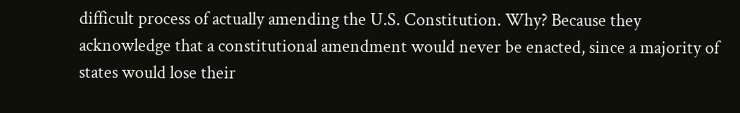difficult process of actually amending the U.S. Constitution. Why? Because they acknowledge that a constitutional amendment would never be enacted, since a majority of states would lose their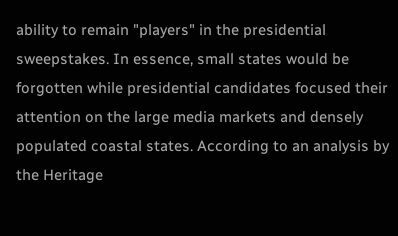ability to remain "players" in the presidential sweepstakes. In essence, small states would be forgotten while presidential candidates focused their attention on the large media markets and densely populated coastal states. According to an analysis by the Heritage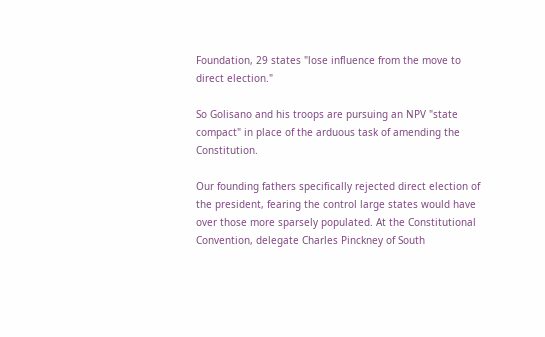Foundation, 29 states "lose influence from the move to direct election."

So Golisano and his troops are pursuing an NPV "state compact" in place of the arduous task of amending the Constitution.

Our founding fathers specifically rejected direct election of the president, fearing the control large states would have over those more sparsely populated. At the Constitutional Convention, delegate Charles Pinckney of South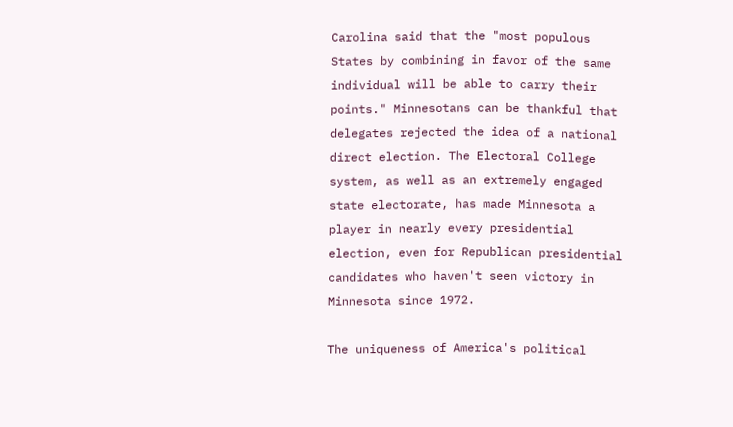Carolina said that the "most populous States by combining in favor of the same individual will be able to carry their points." Minnesotans can be thankful that delegates rejected the idea of a national direct election. The Electoral College system, as well as an extremely engaged state electorate, has made Minnesota a player in nearly every presidential election, even for Republican presidential candidates who haven't seen victory in Minnesota since 1972.

The uniqueness of America's political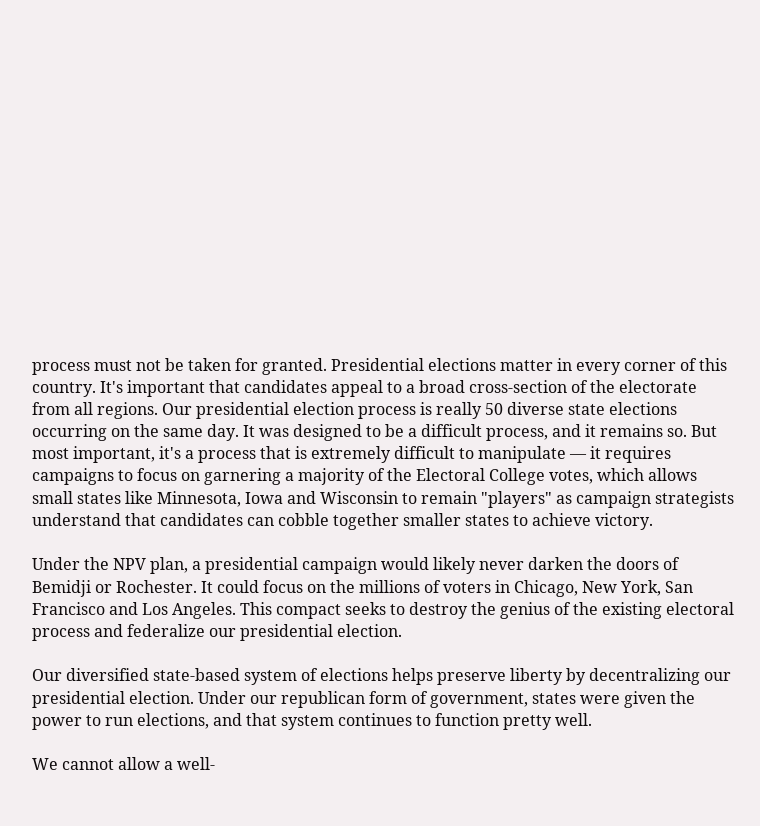process must not be taken for granted. Presidential elections matter in every corner of this country. It's important that candidates appeal to a broad cross-section of the electorate from all regions. Our presidential election process is really 50 diverse state elections occurring on the same day. It was designed to be a difficult process, and it remains so. But most important, it's a process that is extremely difficult to manipulate — it requires campaigns to focus on garnering a majority of the Electoral College votes, which allows small states like Minnesota, Iowa and Wisconsin to remain "players" as campaign strategists understand that candidates can cobble together smaller states to achieve victory.

Under the NPV plan, a presidential campaign would likely never darken the doors of Bemidji or Rochester. It could focus on the millions of voters in Chicago, New York, San Francisco and Los Angeles. This compact seeks to destroy the genius of the existing electoral process and federalize our presidential election.

Our diversified state-based system of elections helps preserve liberty by decentralizing our presidential election. Under our republican form of government, states were given the power to run elections, and that system continues to function pretty well.

We cannot allow a well-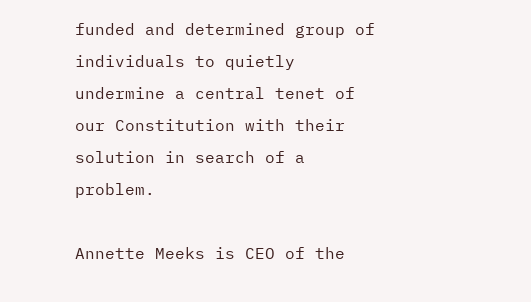funded and determined group of individuals to quietly undermine a central tenet of our Constitution with their solution in search of a problem.

Annette Meeks is CEO of the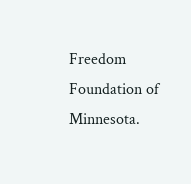Freedom Foundation of Minnesota.